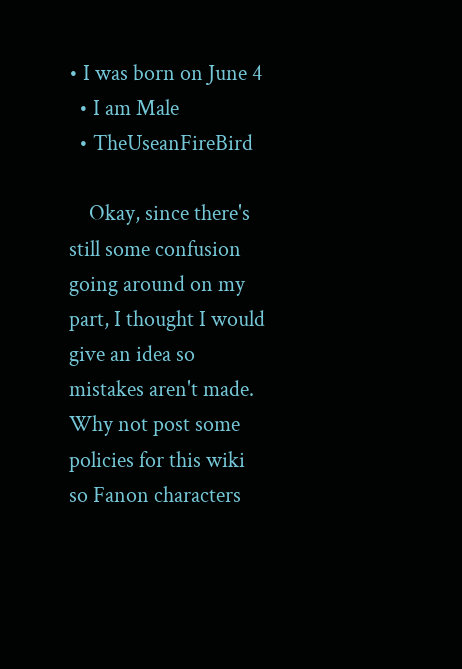• I was born on June 4
  • I am Male
  • TheUseanFireBird

    Okay, since there's still some confusion going around on my part, I thought I would give an idea so mistakes aren't made. Why not post some policies for this wiki so Fanon characters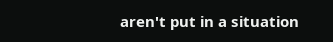aren't put in a situation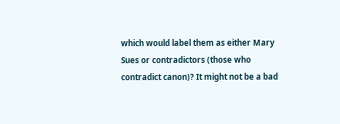which would label them as either Mary Sues or contradictors (those who contradict canon)? It might not be a bad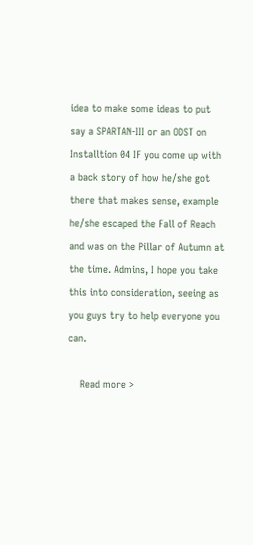idea to make some ideas to put say a SPARTAN-III or an ODST on Installtion 04 IF you come up with a back story of how he/she got there that makes sense, example he/she escaped the Fall of Reach and was on the Pillar of Autumn at the time. Admins, I hope you take this into consideration, seeing as you guys try to help everyone you can.

    Read more >